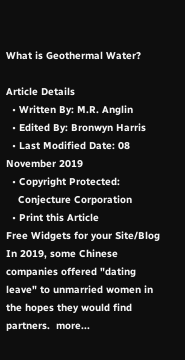What is Geothermal Water?

Article Details
  • Written By: M.R. Anglin
  • Edited By: Bronwyn Harris
  • Last Modified Date: 08 November 2019
  • Copyright Protected:
    Conjecture Corporation
  • Print this Article
Free Widgets for your Site/Blog
In 2019, some Chinese companies offered "dating leave" to unmarried women in the hopes they would find partners.  more...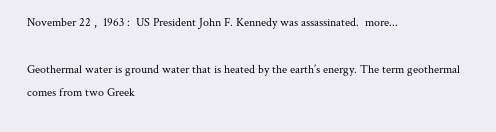November 22 ,  1963 :  US President John F. Kennedy was assassinated.  more...

Geothermal water is ground water that is heated by the earth’s energy. The term geothermal comes from two Greek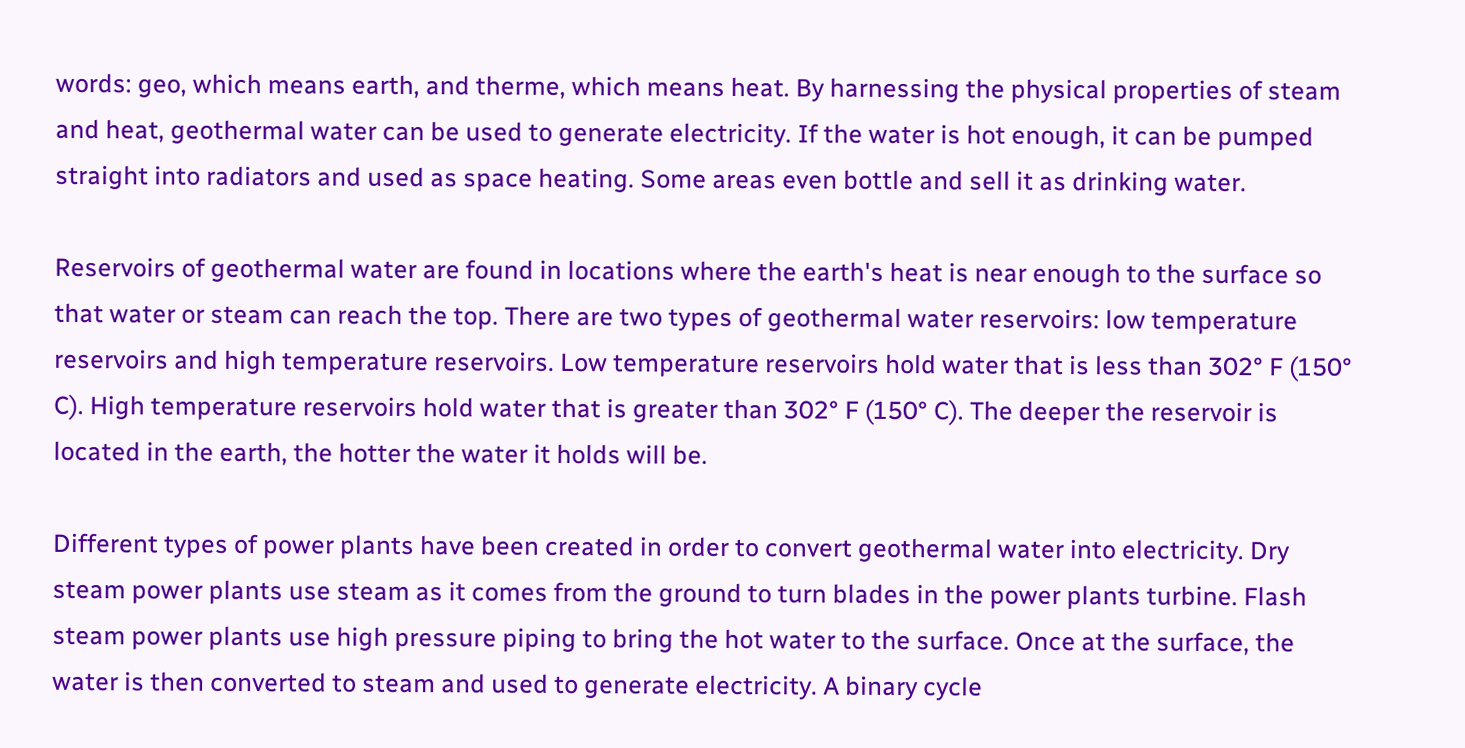words: geo, which means earth, and therme, which means heat. By harnessing the physical properties of steam and heat, geothermal water can be used to generate electricity. If the water is hot enough, it can be pumped straight into radiators and used as space heating. Some areas even bottle and sell it as drinking water.

Reservoirs of geothermal water are found in locations where the earth's heat is near enough to the surface so that water or steam can reach the top. There are two types of geothermal water reservoirs: low temperature reservoirs and high temperature reservoirs. Low temperature reservoirs hold water that is less than 302° F (150° C). High temperature reservoirs hold water that is greater than 302° F (150° C). The deeper the reservoir is located in the earth, the hotter the water it holds will be.

Different types of power plants have been created in order to convert geothermal water into electricity. Dry steam power plants use steam as it comes from the ground to turn blades in the power plants turbine. Flash steam power plants use high pressure piping to bring the hot water to the surface. Once at the surface, the water is then converted to steam and used to generate electricity. A binary cycle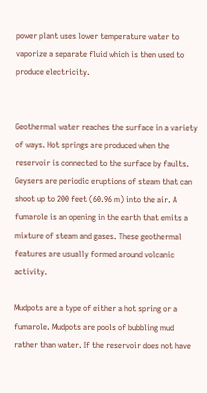power plant uses lower temperature water to vaporize a separate fluid which is then used to produce electricity.


Geothermal water reaches the surface in a variety of ways. Hot springs are produced when the reservoir is connected to the surface by faults. Geysers are periodic eruptions of steam that can shoot up to 200 feet (60.96 m) into the air. A fumarole is an opening in the earth that emits a mixture of steam and gases. These geothermal features are usually formed around volcanic activity.

Mudpots are a type of either a hot spring or a fumarole. Mudpots are pools of bubbling mud rather than water. If the reservoir does not have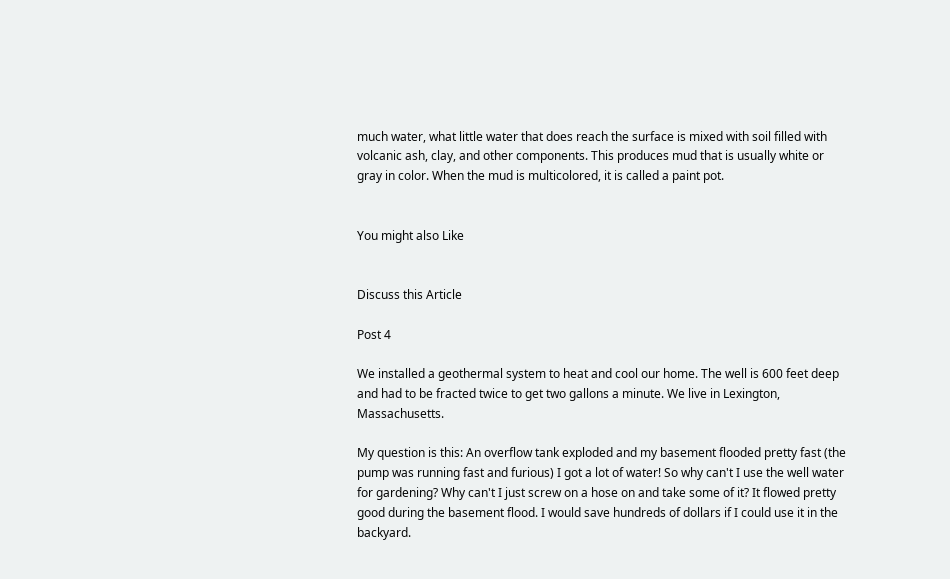much water, what little water that does reach the surface is mixed with soil filled with volcanic ash, clay, and other components. This produces mud that is usually white or gray in color. When the mud is multicolored, it is called a paint pot.


You might also Like


Discuss this Article

Post 4

We installed a geothermal system to heat and cool our home. The well is 600 feet deep and had to be fracted twice to get two gallons a minute. We live in Lexington, Massachusetts.

My question is this: An overflow tank exploded and my basement flooded pretty fast (the pump was running fast and furious) I got a lot of water! So why can't I use the well water for gardening? Why can't I just screw on a hose on and take some of it? It flowed pretty good during the basement flood. I would save hundreds of dollars if I could use it in the backyard.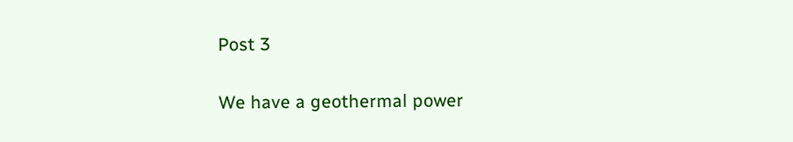Post 3

We have a geothermal power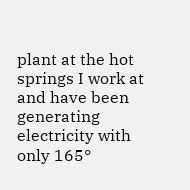plant at the hot springs I work at and have been generating electricity with only 165°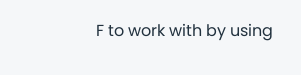F to work with by using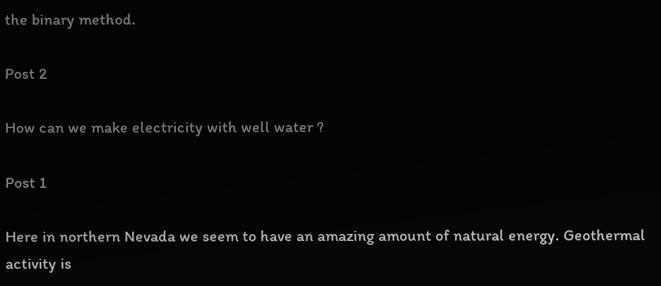the binary method.

Post 2

How can we make electricity with well water ?

Post 1

Here in northern Nevada we seem to have an amazing amount of natural energy. Geothermal activity is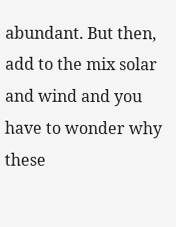abundant. But then, add to the mix solar and wind and you have to wonder why these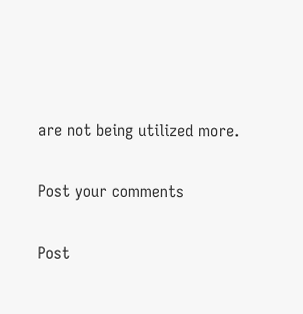are not being utilized more.

Post your comments

Post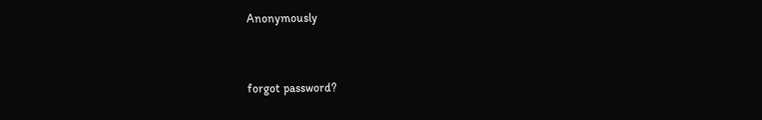Anonymously


forgot password?